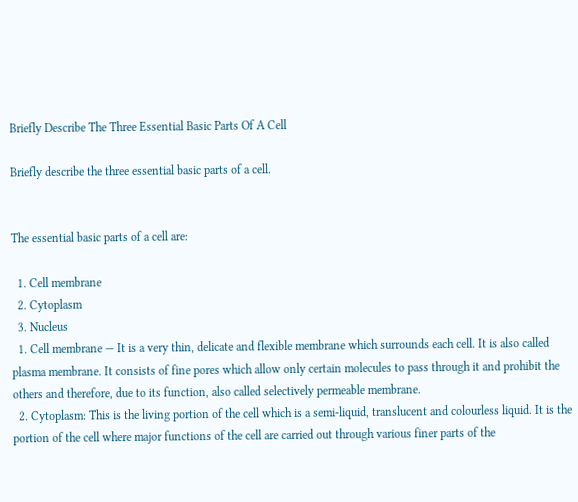Briefly Describe The Three Essential Basic Parts Of A Cell

Briefly describe the three essential basic parts of a cell.


The essential basic parts of a cell are:

  1. Cell membrane
  2. Cytoplasm
  3. Nucleus
  1. Cell membrane — It is a very thin, delicate and flexible membrane which surrounds each cell. It is also called plasma membrane. It consists of fine pores which allow only certain molecules to pass through it and prohibit the others and therefore, due to its function, also called selectively permeable membrane.
  2. Cytoplasm: This is the living portion of the cell which is a semi-liquid, translucent and colourless liquid. It is the portion of the cell where major functions of the cell are carried out through various finer parts of the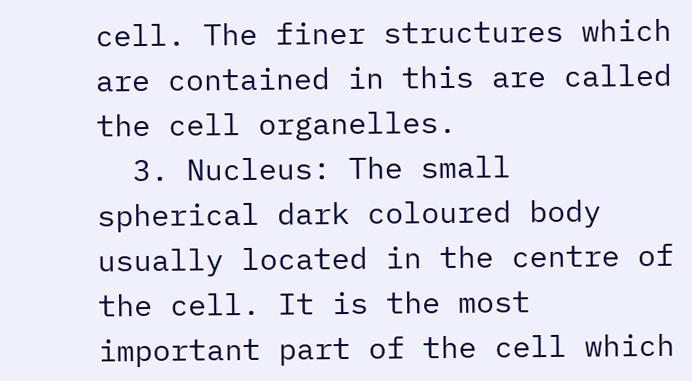cell. The finer structures which are contained in this are called the cell organelles.
  3. Nucleus: The small spherical dark coloured body usually located in the centre of the cell. It is the most important part of the cell which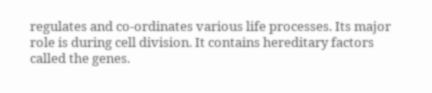regulates and co-ordinates various life processes. Its major role is during cell division. It contains hereditary factors called the genes.